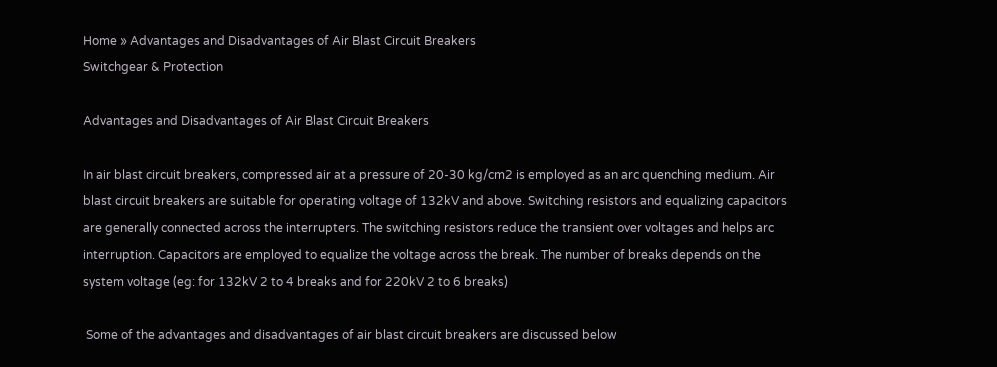Home » Advantages and Disadvantages of Air Blast Circuit Breakers
Switchgear & Protection

Advantages and Disadvantages of Air Blast Circuit Breakers

In air blast circuit breakers, compressed air at a pressure of 20-30 kg/cm2 is employed as an arc quenching medium. Air blast circuit breakers are suitable for operating voltage of 132kV and above. Switching resistors and equalizing capacitors are generally connected across the interrupters. The switching resistors reduce the transient over voltages and helps arc interruption. Capacitors are employed to equalize the voltage across the break. The number of breaks depends on the system voltage (eg: for 132kV 2 to 4 breaks and for 220kV 2 to 6 breaks)

 Some of the advantages and disadvantages of air blast circuit breakers are discussed below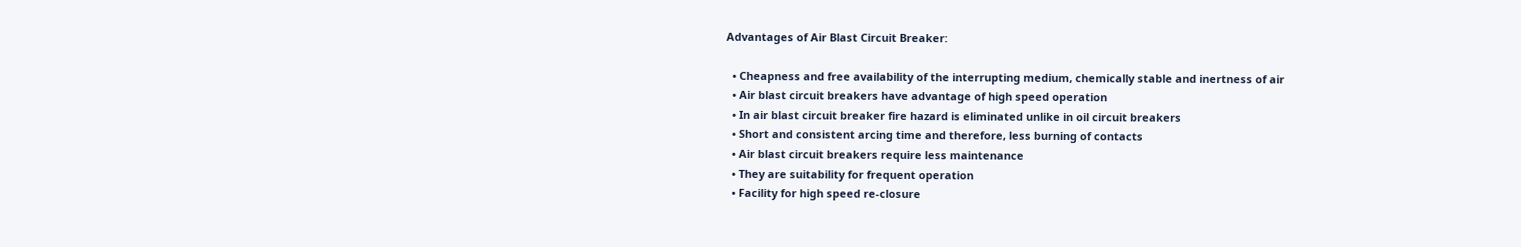Advantages of Air Blast Circuit Breaker:

  • Cheapness and free availability of the interrupting medium, chemically stable and inertness of air
  • Air blast circuit breakers have advantage of high speed operation
  • In air blast circuit breaker fire hazard is eliminated unlike in oil circuit breakers
  • Short and consistent arcing time and therefore, less burning of contacts
  • Air blast circuit breakers require less maintenance
  • They are suitability for frequent operation
  • Facility for high speed re-closure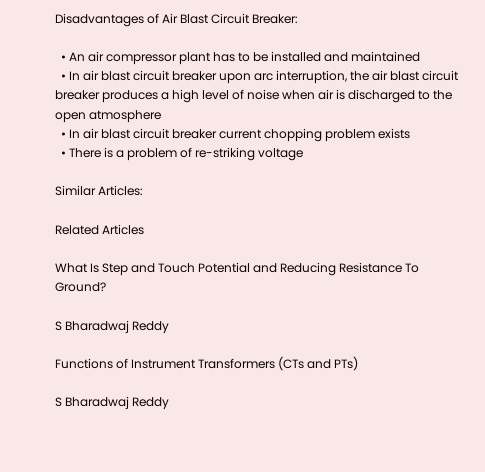Disadvantages of Air Blast Circuit Breaker:

  • An air compressor plant has to be installed and maintained
  • In air blast circuit breaker upon arc interruption, the air blast circuit breaker produces a high level of noise when air is discharged to the open atmosphere
  • In air blast circuit breaker current chopping problem exists
  • There is a problem of re-striking voltage

Similar Articles:

Related Articles

What Is Step and Touch Potential and Reducing Resistance To Ground?

S Bharadwaj Reddy

Functions of Instrument Transformers (CTs and PTs)

S Bharadwaj Reddy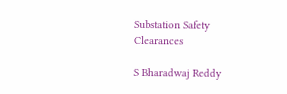Substation Safety Clearances

S Bharadwaj Reddy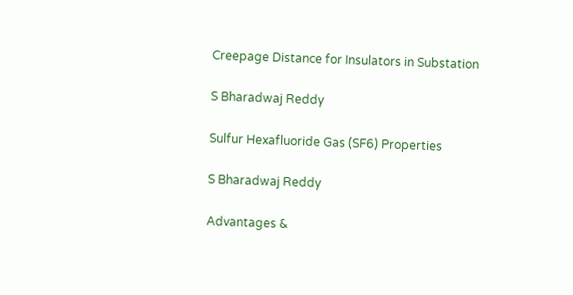Creepage Distance for Insulators in Substation

S Bharadwaj Reddy

Sulfur Hexafluoride Gas (SF6) Properties

S Bharadwaj Reddy

Advantages &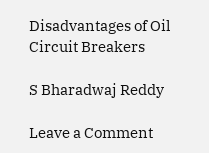Disadvantages of Oil Circuit Breakers

S Bharadwaj Reddy

Leave a Comment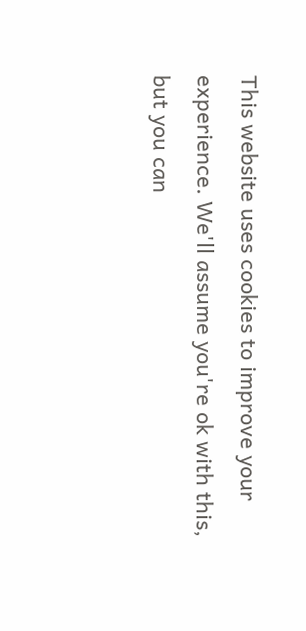This website uses cookies to improve your experience. We'll assume you're ok with this, but you can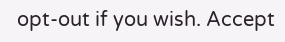opt-out if you wish. Accept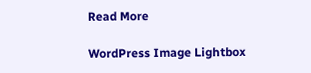Read More

WordPress Image Lightbox